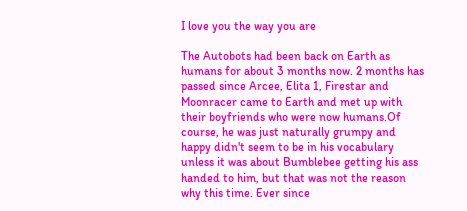I love you the way you are

The Autobots had been back on Earth as humans for about 3 months now. 2 months has passed since Arcee, Elita 1, Firestar and Moonracer came to Earth and met up with their boyfriends who were now humans.Of course, he was just naturally grumpy and happy didn't seem to be in his vocabulary unless it was about Bumblebee getting his ass handed to him, but that was not the reason why this time. Ever since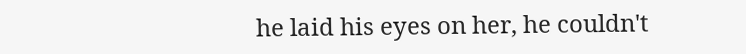he laid his eyes on her, he couldn't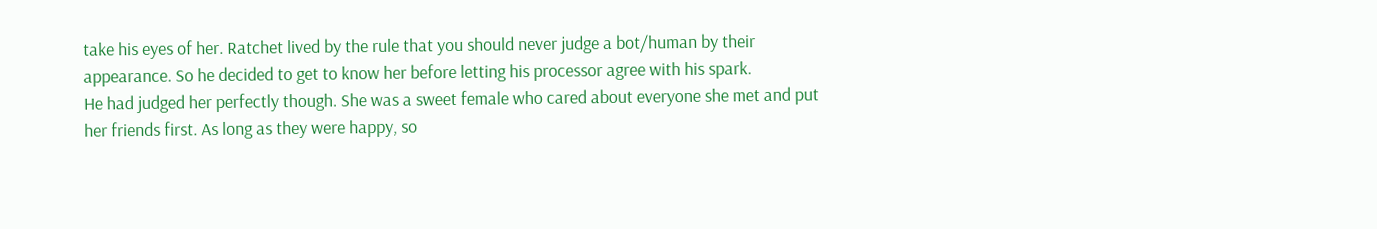take his eyes of her. Ratchet lived by the rule that you should never judge a bot/human by their appearance. So he decided to get to know her before letting his processor agree with his spark.
He had judged her perfectly though. She was a sweet female who cared about everyone she met and put her friends first. As long as they were happy, so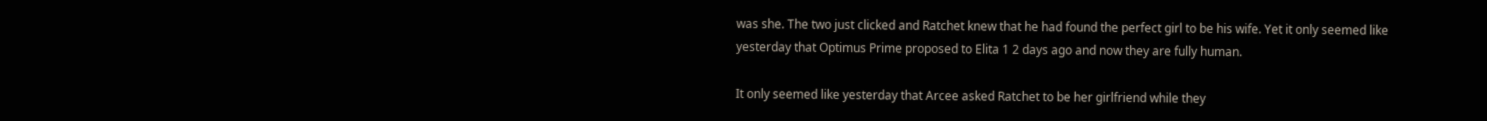was she. The two just clicked and Ratchet knew that he had found the perfect girl to be his wife. Yet it only seemed like yesterday that Optimus Prime proposed to Elita 1 2 days ago and now they are fully human.

It only seemed like yesterday that Arcee asked Ratchet to be her girlfriend while they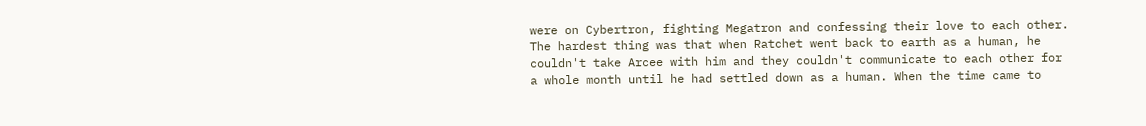were on Cybertron, fighting Megatron and confessing their love to each other. The hardest thing was that when Ratchet went back to earth as a human, he couldn't take Arcee with him and they couldn't communicate to each other for a whole month until he had settled down as a human. When the time came to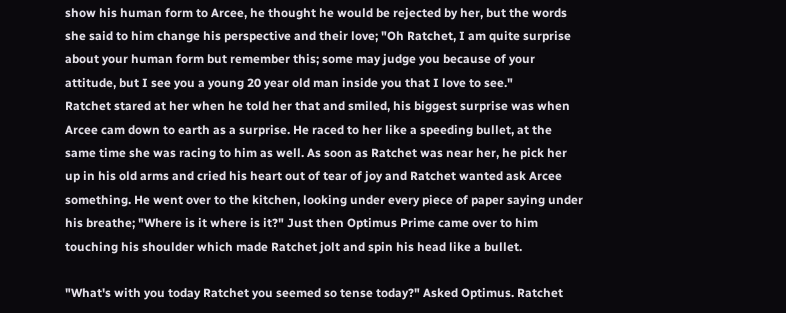show his human form to Arcee, he thought he would be rejected by her, but the words she said to him change his perspective and their love; "Oh Ratchet, I am quite surprise about your human form but remember this; some may judge you because of your attitude, but I see you a young 20 year old man inside you that I love to see."
Ratchet stared at her when he told her that and smiled, his biggest surprise was when Arcee cam down to earth as a surprise. He raced to her like a speeding bullet, at the same time she was racing to him as well. As soon as Ratchet was near her, he pick her up in his old arms and cried his heart out of tear of joy and Ratchet wanted ask Arcee something. He went over to the kitchen, looking under every piece of paper saying under his breathe; "Where is it where is it?" Just then Optimus Prime came over to him touching his shoulder which made Ratchet jolt and spin his head like a bullet.

"What's with you today Ratchet you seemed so tense today?" Asked Optimus. Ratchet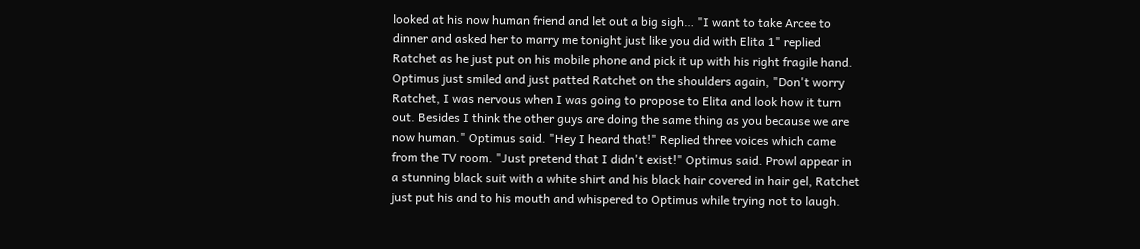looked at his now human friend and let out a big sigh… "I want to take Arcee to dinner and asked her to marry me tonight just like you did with Elita 1" replied Ratchet as he just put on his mobile phone and pick it up with his right fragile hand. Optimus just smiled and just patted Ratchet on the shoulders again, "Don't worry Ratchet, I was nervous when I was going to propose to Elita and look how it turn out. Besides I think the other guys are doing the same thing as you because we are now human." Optimus said. "Hey I heard that!" Replied three voices which came from the TV room. "Just pretend that I didn't exist!" Optimus said. Prowl appear in a stunning black suit with a white shirt and his black hair covered in hair gel, Ratchet just put his and to his mouth and whispered to Optimus while trying not to laugh.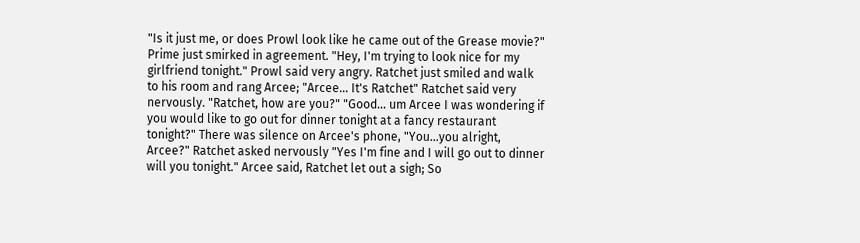"Is it just me, or does Prowl look like he came out of the Grease movie?" Prime just smirked in agreement. "Hey, I'm trying to look nice for my girlfriend tonight." Prowl said very angry. Ratchet just smiled and walk to his room and rang Arcee; "Arcee… It's Ratchet" Ratchet said very nervously. "Ratchet, how are you?" "Good… um Arcee I was wondering if you would like to go out for dinner tonight at a fancy restaurant tonight?" There was silence on Arcee's phone, "You…you alright, Arcee?" Ratchet asked nervously "Yes I'm fine and I will go out to dinner will you tonight." Arcee said, Ratchet let out a sigh; So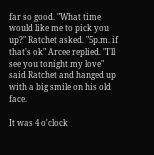far so good. "What time would like me to pick you up?" Ratchet asked. "5p.m. if that's ok" Arcee replied. "I'll see you tonight my love" said Ratchet and hanged up with a big smile on his old face.

It was 4 o'clock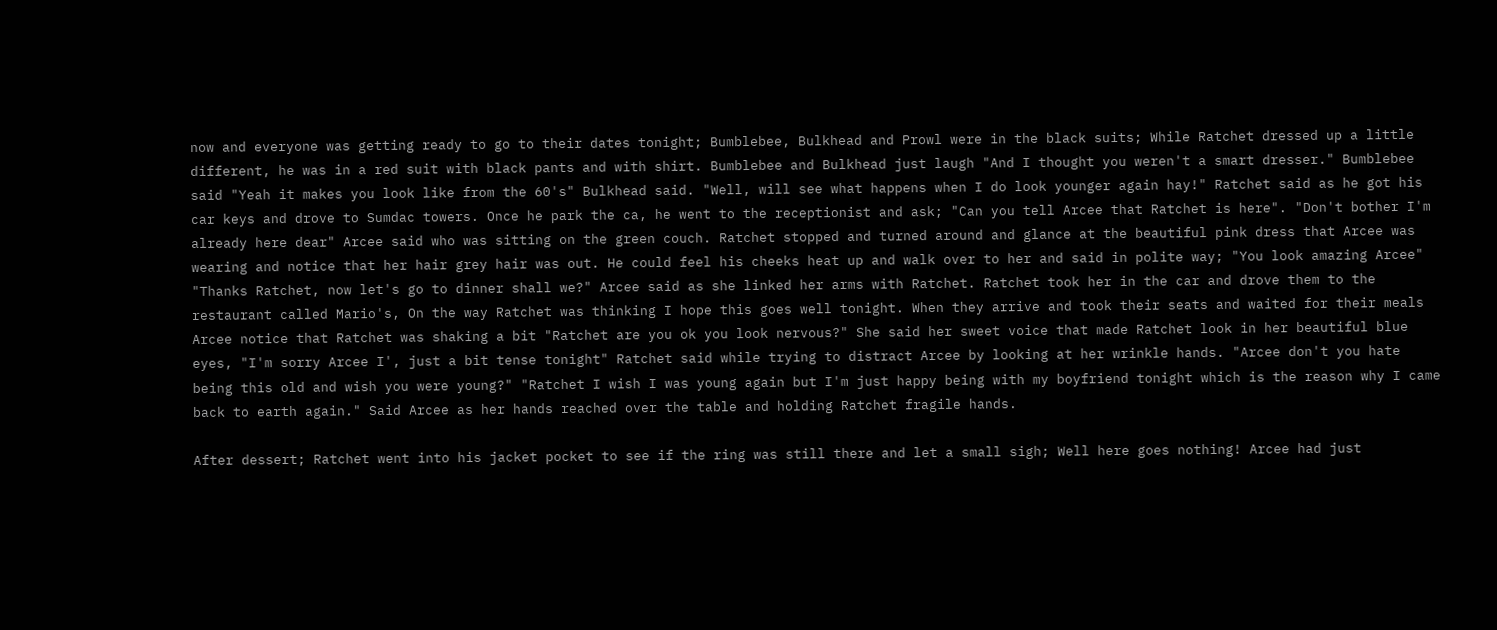now and everyone was getting ready to go to their dates tonight; Bumblebee, Bulkhead and Prowl were in the black suits; While Ratchet dressed up a little different, he was in a red suit with black pants and with shirt. Bumblebee and Bulkhead just laugh "And I thought you weren't a smart dresser." Bumblebee said "Yeah it makes you look like from the 60's" Bulkhead said. "Well, will see what happens when I do look younger again hay!" Ratchet said as he got his car keys and drove to Sumdac towers. Once he park the ca, he went to the receptionist and ask; "Can you tell Arcee that Ratchet is here". "Don't bother I'm already here dear" Arcee said who was sitting on the green couch. Ratchet stopped and turned around and glance at the beautiful pink dress that Arcee was wearing and notice that her hair grey hair was out. He could feel his cheeks heat up and walk over to her and said in polite way; "You look amazing Arcee" "Thanks Ratchet, now let's go to dinner shall we?" Arcee said as she linked her arms with Ratchet. Ratchet took her in the car and drove them to the restaurant called Mario's, On the way Ratchet was thinking I hope this goes well tonight. When they arrive and took their seats and waited for their meals Arcee notice that Ratchet was shaking a bit "Ratchet are you ok you look nervous?" She said her sweet voice that made Ratchet look in her beautiful blue eyes, "I'm sorry Arcee I', just a bit tense tonight" Ratchet said while trying to distract Arcee by looking at her wrinkle hands. "Arcee don't you hate being this old and wish you were young?" "Ratchet I wish I was young again but I'm just happy being with my boyfriend tonight which is the reason why I came back to earth again." Said Arcee as her hands reached over the table and holding Ratchet fragile hands.

After dessert; Ratchet went into his jacket pocket to see if the ring was still there and let a small sigh; Well here goes nothing! Arcee had just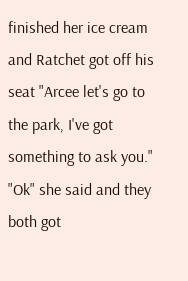finished her ice cream and Ratchet got off his seat "Arcee let's go to the park, I've got something to ask you." "Ok" she said and they both got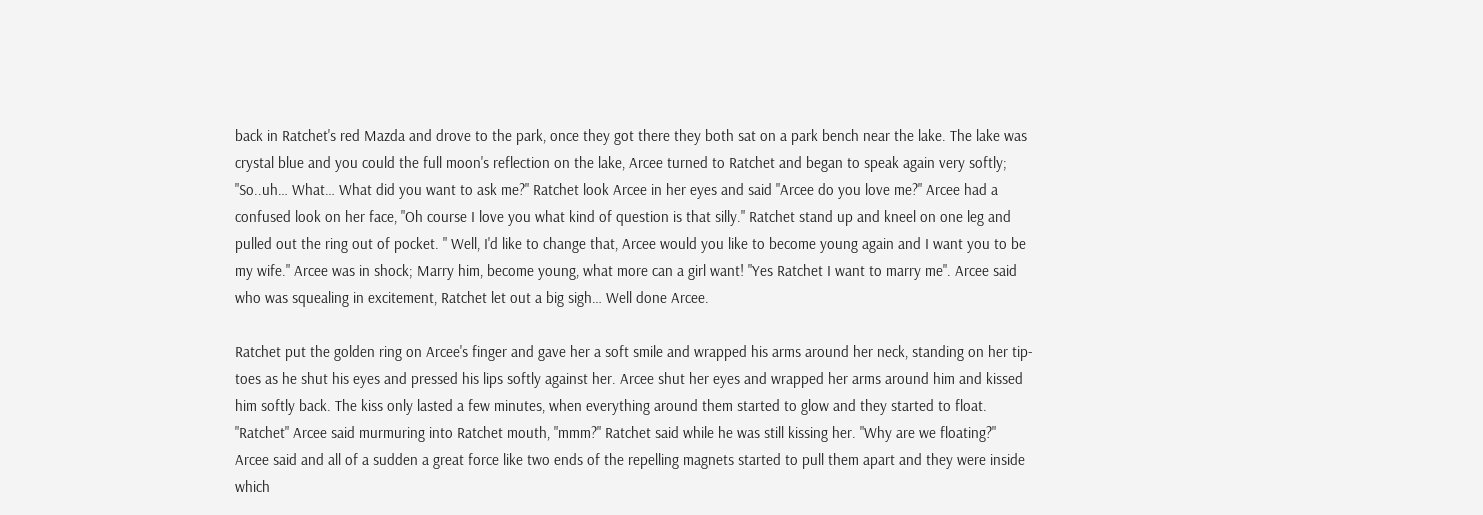back in Ratchet's red Mazda and drove to the park, once they got there they both sat on a park bench near the lake. The lake was crystal blue and you could the full moon's reflection on the lake, Arcee turned to Ratchet and began to speak again very softly; "So..uh… What… What did you want to ask me?" Ratchet look Arcee in her eyes and said "Arcee do you love me?" Arcee had a confused look on her face, "Oh course I love you what kind of question is that silly." Ratchet stand up and kneel on one leg and pulled out the ring out of pocket. " Well, I'd like to change that, Arcee would you like to become young again and I want you to be my wife." Arcee was in shock; Marry him, become young, what more can a girl want! "Yes Ratchet I want to marry me". Arcee said who was squealing in excitement, Ratchet let out a big sigh… Well done Arcee.

Ratchet put the golden ring on Arcee's finger and gave her a soft smile and wrapped his arms around her neck, standing on her tip-toes as he shut his eyes and pressed his lips softly against her. Arcee shut her eyes and wrapped her arms around him and kissed him softly back. The kiss only lasted a few minutes, when everything around them started to glow and they started to float. "Ratchet" Arcee said murmuring into Ratchet mouth, "mmm?" Ratchet said while he was still kissing her. "Why are we floating?" Arcee said and all of a sudden a great force like two ends of the repelling magnets started to pull them apart and they were inside which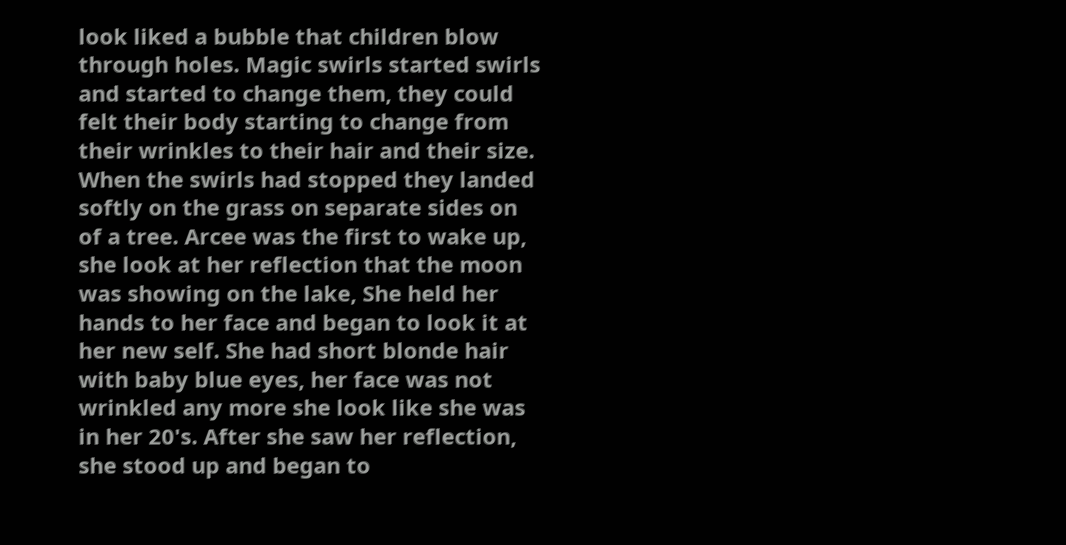look liked a bubble that children blow through holes. Magic swirls started swirls and started to change them, they could felt their body starting to change from their wrinkles to their hair and their size. When the swirls had stopped they landed softly on the grass on separate sides on of a tree. Arcee was the first to wake up, she look at her reflection that the moon was showing on the lake, She held her hands to her face and began to look it at her new self. She had short blonde hair with baby blue eyes, her face was not wrinkled any more she look like she was in her 20's. After she saw her reflection, she stood up and began to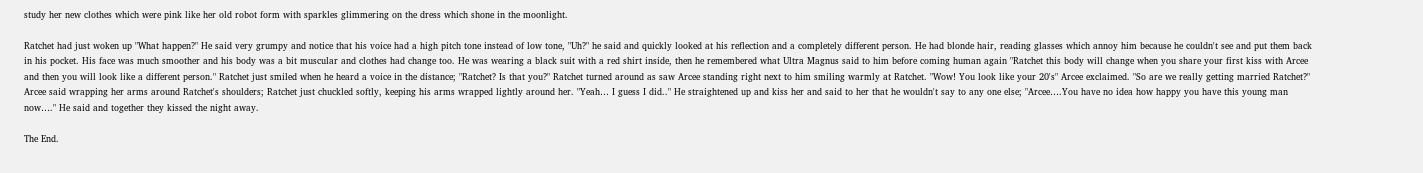study her new clothes which were pink like her old robot form with sparkles glimmering on the dress which shone in the moonlight.

Ratchet had just woken up "What happen?" He said very grumpy and notice that his voice had a high pitch tone instead of low tone, "Uh?" he said and quickly looked at his reflection and a completely different person. He had blonde hair, reading glasses which annoy him because he couldn't see and put them back in his pocket. His face was much smoother and his body was a bit muscular and clothes had change too. He was wearing a black suit with a red shirt inside, then he remembered what Ultra Magnus said to him before coming human again "Ratchet this body will change when you share your first kiss with Arcee and then you will look like a different person." Ratchet just smiled when he heard a voice in the distance; "Ratchet? Is that you?" Ratchet turned around as saw Arcee standing right next to him smiling warmly at Ratchet. "Wow! You look like your 20's" Arcee exclaimed. "So are we really getting married Ratchet?" Arcee said wrapping her arms around Ratchet's shoulders; Ratchet just chuckled softly, keeping his arms wrapped lightly around her. "Yeah… I guess I did.." He straightened up and kiss her and said to her that he wouldn't say to any one else; "Arcee….You have no idea how happy you have this young man now…." He said and together they kissed the night away.

The End.